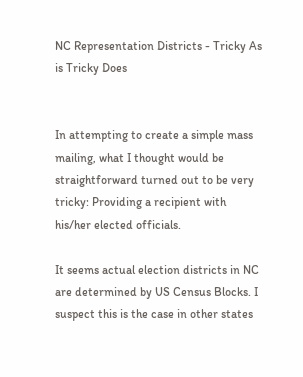NC Representation Districts - Tricky As is Tricky Does


In attempting to create a simple mass mailing, what I thought would be straightforward turned out to be very tricky: Providing a recipient with his/her elected officials.

It seems actual election districts in NC are determined by US Census Blocks. I suspect this is the case in other states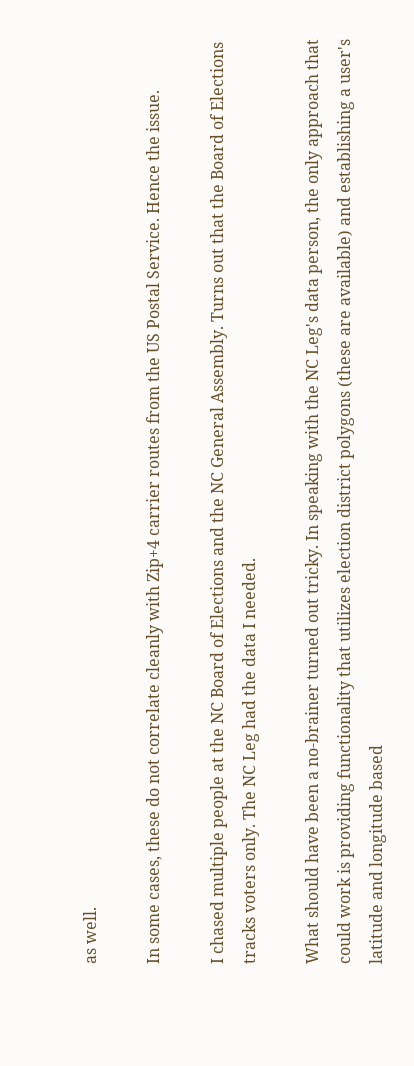as well.

In some cases, these do not correlate cleanly with Zip+4 carrier routes from the US Postal Service. Hence the issue.

I chased multiple people at the NC Board of Elections and the NC General Assembly. Turns out that the Board of Elections tracks voters only. The NC Leg had the data I needed.

What should have been a no-brainer turned out tricky. In speaking with the NC Leg's data person, the only approach that could work is providing functionality that utilizes election district polygons (these are available) and establishing a user's latitude and longitude based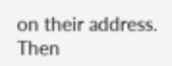on their address. Then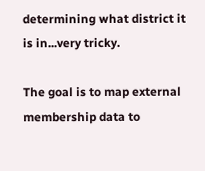determining what district it is in...very tricky.

The goal is to map external membership data to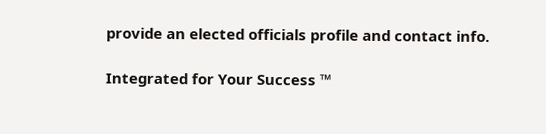provide an elected officials profile and contact info.

Integrated for Your Success ™